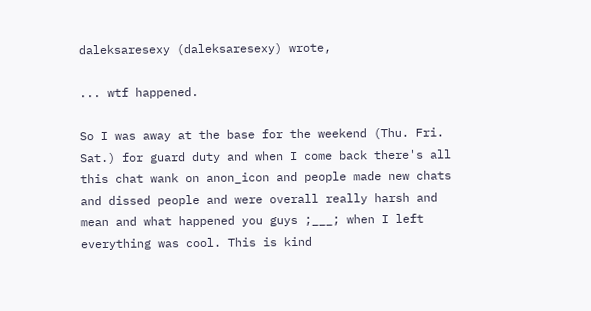daleksaresexy (daleksaresexy) wrote,

... wtf happened.

So I was away at the base for the weekend (Thu. Fri. Sat.) for guard duty and when I come back there's all this chat wank on anon_icon and people made new chats and dissed people and were overall really harsh and mean and what happened you guys ;___; when I left everything was cool. This is kind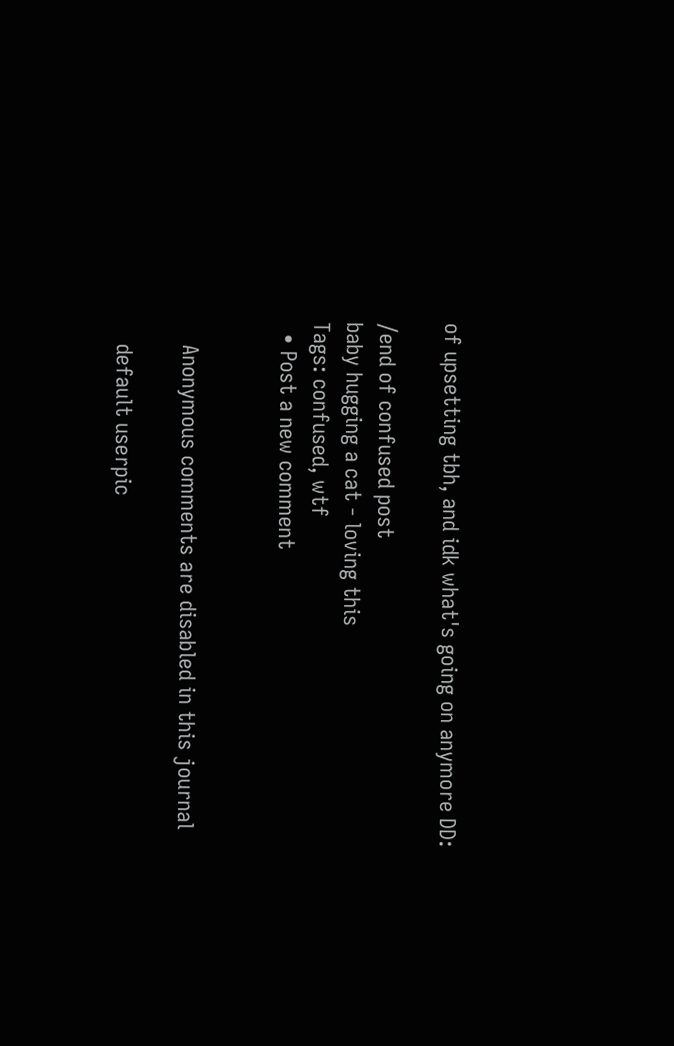of upsetting tbh, and idk what's going on anymore DD:

/end of confused post
baby hugging a cat - loving this
Tags: confused, wtf
  • Post a new comment


    Anonymous comments are disabled in this journal

    default userpic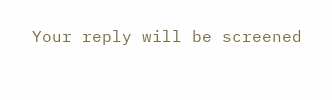Your reply will be screened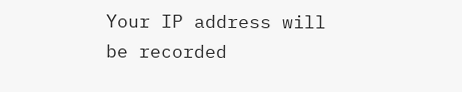Your IP address will be recorded